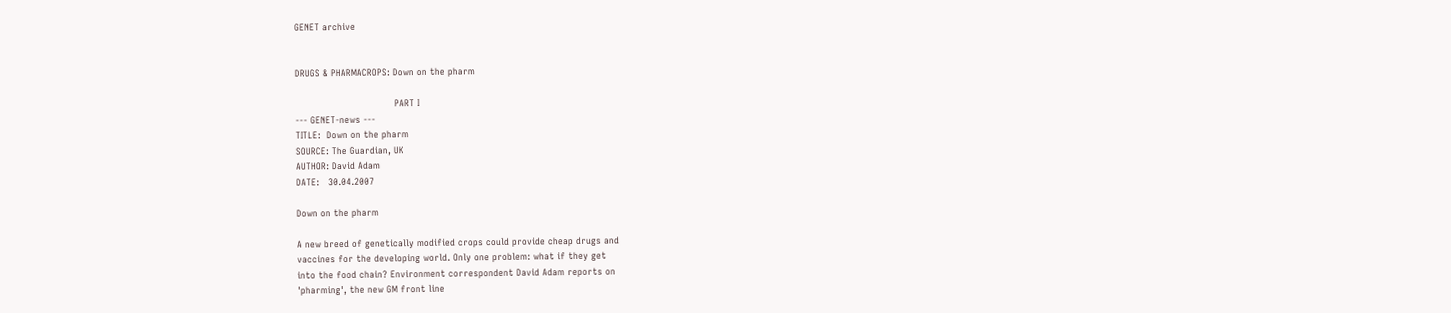GENET archive


DRUGS & PHARMACROPS: Down on the pharm

                                 PART I
--- GENET-news ---
TITLE:  Down on the pharm
SOURCE: The Guardian, UK
AUTHOR: David Adam
DATE:   30.04.2007

Down on the pharm

A new breed of genetically modified crops could provide cheap drugs and
vaccines for the developing world. Only one problem: what if they get
into the food chain? Environment correspondent David Adam reports on
'pharming', the new GM front line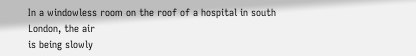In a windowless room on the roof of a hospital in south London, the air
is being slowly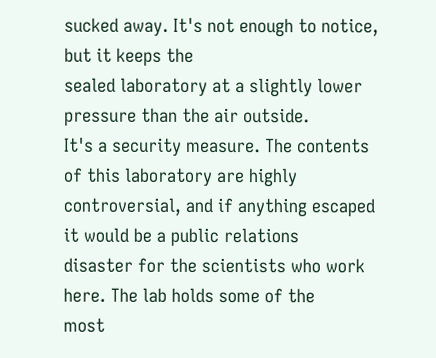sucked away. It's not enough to notice, but it keeps the
sealed laboratory at a slightly lower pressure than the air outside.
It's a security measure. The contents of this laboratory are highly
controversial, and if anything escaped it would be a public relations
disaster for the scientists who work here. The lab holds some of the
most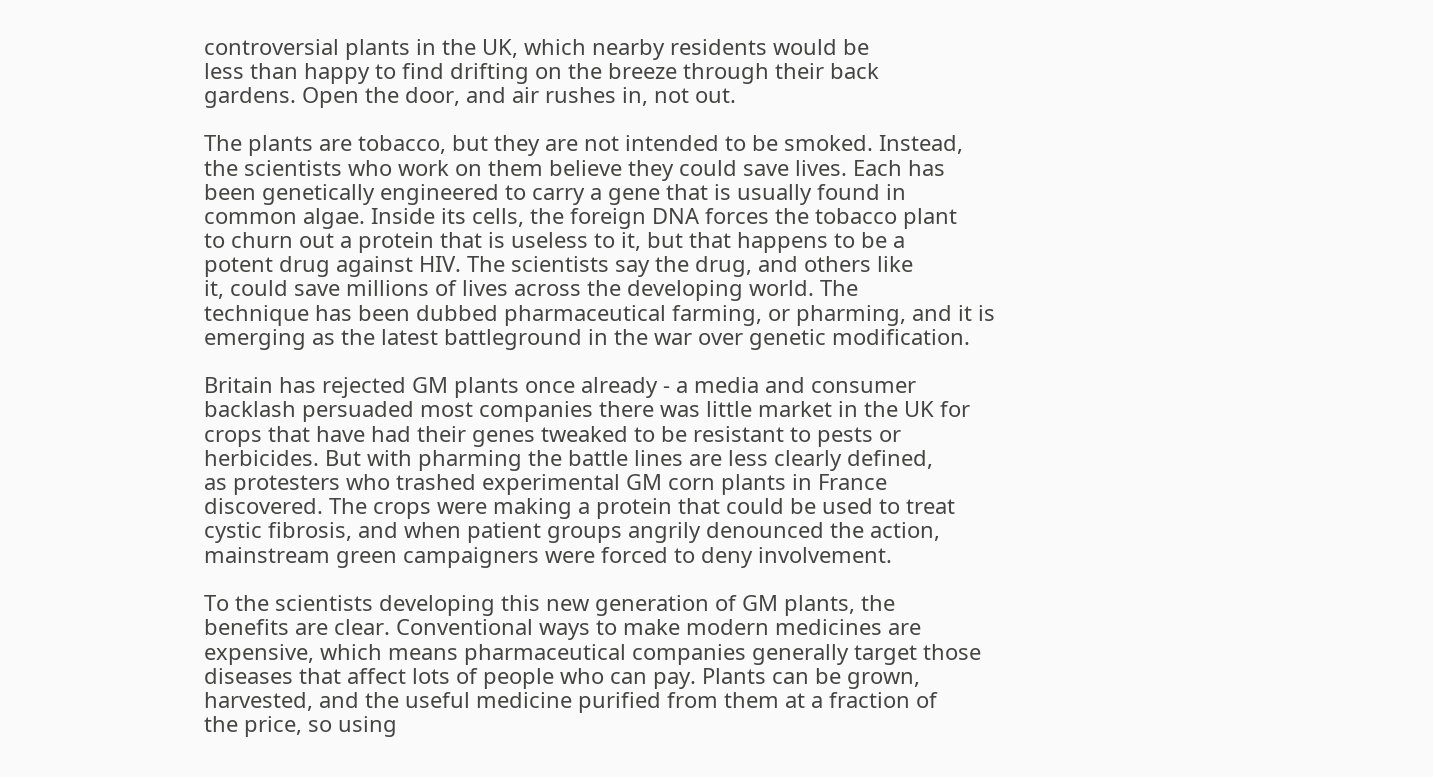controversial plants in the UK, which nearby residents would be
less than happy to find drifting on the breeze through their back
gardens. Open the door, and air rushes in, not out.

The plants are tobacco, but they are not intended to be smoked. Instead,
the scientists who work on them believe they could save lives. Each has
been genetically engineered to carry a gene that is usually found in
common algae. Inside its cells, the foreign DNA forces the tobacco plant
to churn out a protein that is useless to it, but that happens to be a
potent drug against HIV. The scientists say the drug, and others like
it, could save millions of lives across the developing world. The
technique has been dubbed pharmaceutical farming, or pharming, and it is
emerging as the latest battleground in the war over genetic modification.

Britain has rejected GM plants once already - a media and consumer
backlash persuaded most companies there was little market in the UK for
crops that have had their genes tweaked to be resistant to pests or
herbicides. But with pharming the battle lines are less clearly defined,
as protesters who trashed experimental GM corn plants in France
discovered. The crops were making a protein that could be used to treat
cystic fibrosis, and when patient groups angrily denounced the action,
mainstream green campaigners were forced to deny involvement.

To the scientists developing this new generation of GM plants, the
benefits are clear. Conventional ways to make modern medicines are
expensive, which means pharmaceutical companies generally target those
diseases that affect lots of people who can pay. Plants can be grown,
harvested, and the useful medicine purified from them at a fraction of
the price, so using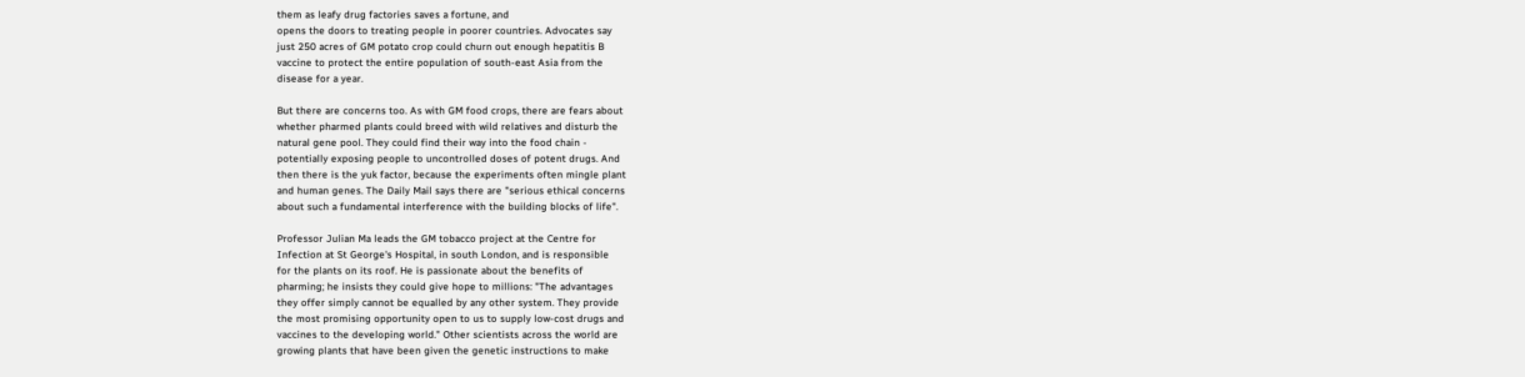them as leafy drug factories saves a fortune, and
opens the doors to treating people in poorer countries. Advocates say
just 250 acres of GM potato crop could churn out enough hepatitis B
vaccine to protect the entire population of south-east Asia from the
disease for a year.

But there are concerns too. As with GM food crops, there are fears about
whether pharmed plants could breed with wild relatives and disturb the
natural gene pool. They could find their way into the food chain -
potentially exposing people to uncontrolled doses of potent drugs. And
then there is the yuk factor, because the experiments often mingle plant
and human genes. The Daily Mail says there are "serious ethical concerns
about such a fundamental interference with the building blocks of life".

Professor Julian Ma leads the GM tobacco project at the Centre for
Infection at St George's Hospital, in south London, and is responsible
for the plants on its roof. He is passionate about the benefits of
pharming; he insists they could give hope to millions: "The advantages
they offer simply cannot be equalled by any other system. They provide
the most promising opportunity open to us to supply low-cost drugs and
vaccines to the developing world." Other scientists across the world are
growing plants that have been given the genetic instructions to make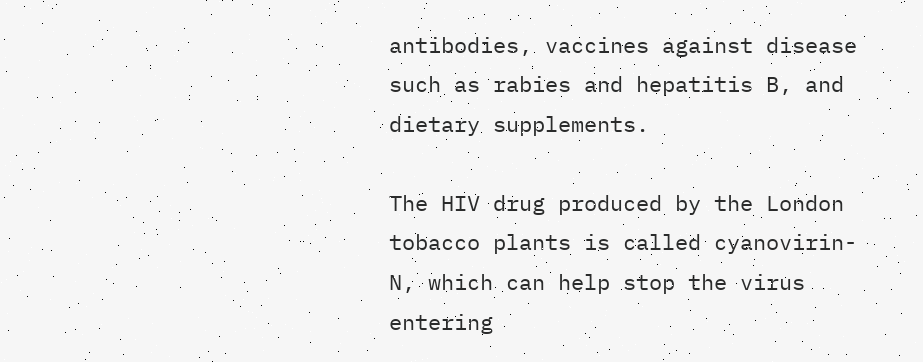antibodies, vaccines against disease such as rabies and hepatitis B, and
dietary supplements.

The HIV drug produced by the London tobacco plants is called cyanovirin-
N, which can help stop the virus entering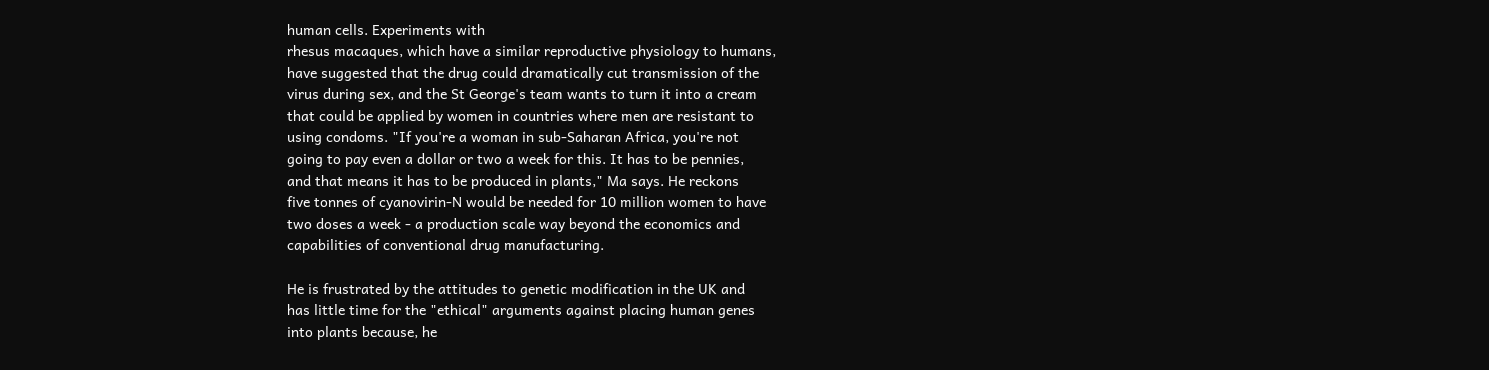human cells. Experiments with
rhesus macaques, which have a similar reproductive physiology to humans,
have suggested that the drug could dramatically cut transmission of the
virus during sex, and the St George's team wants to turn it into a cream
that could be applied by women in countries where men are resistant to
using condoms. "If you're a woman in sub-Saharan Africa, you're not
going to pay even a dollar or two a week for this. It has to be pennies,
and that means it has to be produced in plants," Ma says. He reckons
five tonnes of cyanovirin-N would be needed for 10 million women to have
two doses a week - a production scale way beyond the economics and
capabilities of conventional drug manufacturing.

He is frustrated by the attitudes to genetic modification in the UK and
has little time for the "ethical" arguments against placing human genes
into plants because, he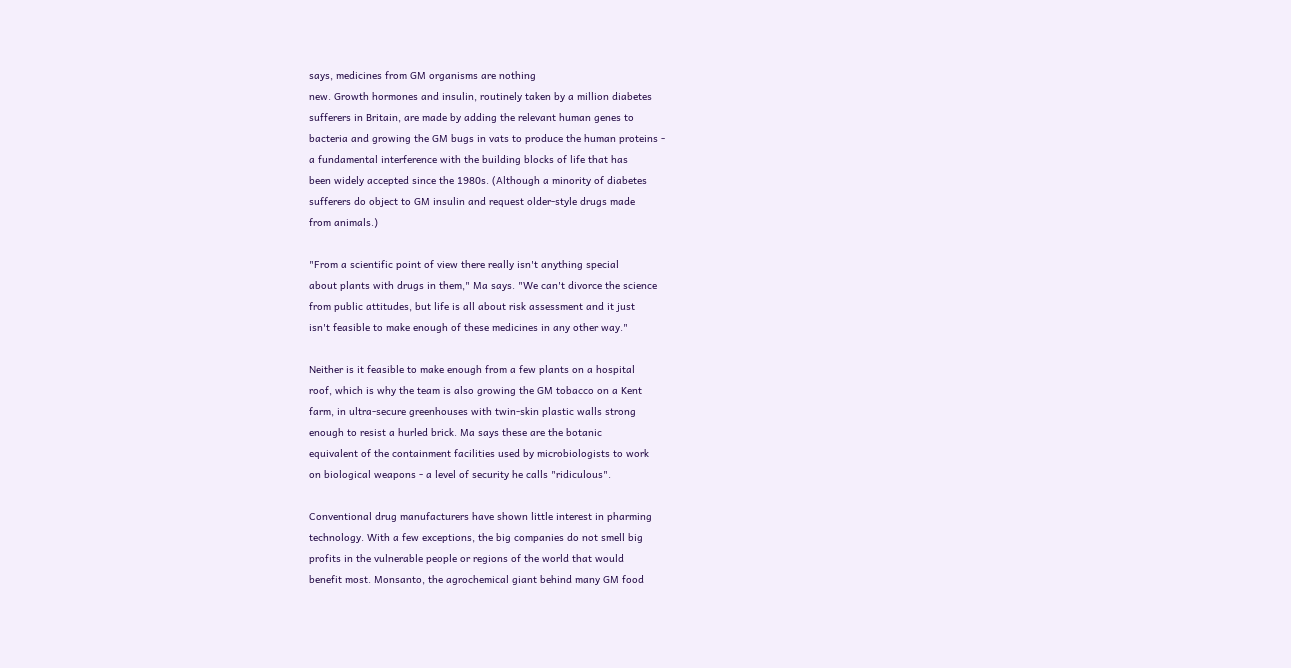says, medicines from GM organisms are nothing
new. Growth hormones and insulin, routinely taken by a million diabetes
sufferers in Britain, are made by adding the relevant human genes to
bacteria and growing the GM bugs in vats to produce the human proteins -
a fundamental interference with the building blocks of life that has
been widely accepted since the 1980s. (Although a minority of diabetes
sufferers do object to GM insulin and request older-style drugs made
from animals.)

"From a scientific point of view there really isn't anything special
about plants with drugs in them," Ma says. "We can't divorce the science
from public attitudes, but life is all about risk assessment and it just
isn't feasible to make enough of these medicines in any other way."

Neither is it feasible to make enough from a few plants on a hospital
roof, which is why the team is also growing the GM tobacco on a Kent
farm, in ultra-secure greenhouses with twin-skin plastic walls strong
enough to resist a hurled brick. Ma says these are the botanic
equivalent of the containment facilities used by microbiologists to work
on biological weapons - a level of security he calls "ridiculous".

Conventional drug manufacturers have shown little interest in pharming
technology. With a few exceptions, the big companies do not smell big
profits in the vulnerable people or regions of the world that would
benefit most. Monsanto, the agrochemical giant behind many GM food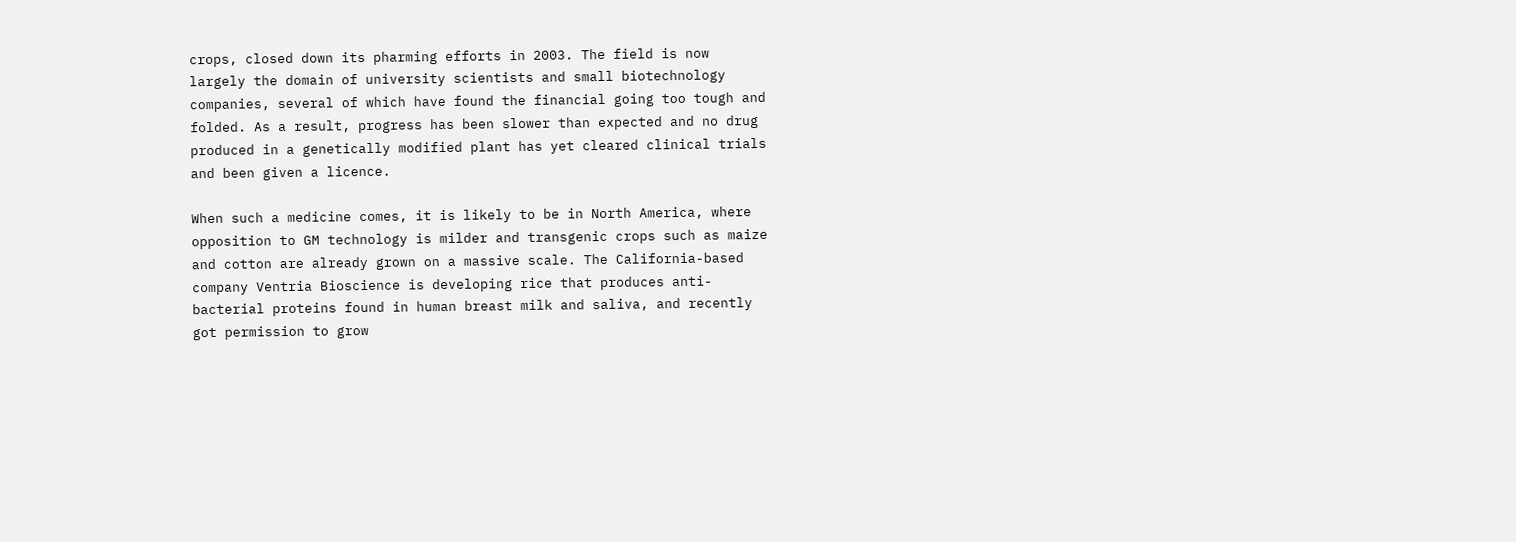crops, closed down its pharming efforts in 2003. The field is now
largely the domain of university scientists and small biotechnology
companies, several of which have found the financial going too tough and
folded. As a result, progress has been slower than expected and no drug
produced in a genetically modified plant has yet cleared clinical trials
and been given a licence.

When such a medicine comes, it is likely to be in North America, where
opposition to GM technology is milder and transgenic crops such as maize
and cotton are already grown on a massive scale. The California-based
company Ventria Bioscience is developing rice that produces anti-
bacterial proteins found in human breast milk and saliva, and recently
got permission to grow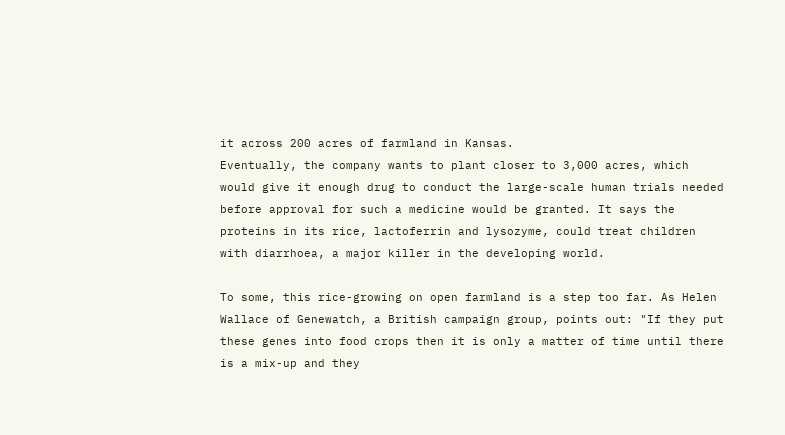it across 200 acres of farmland in Kansas.
Eventually, the company wants to plant closer to 3,000 acres, which
would give it enough drug to conduct the large-scale human trials needed
before approval for such a medicine would be granted. It says the
proteins in its rice, lactoferrin and lysozyme, could treat children
with diarrhoea, a major killer in the developing world.

To some, this rice-growing on open farmland is a step too far. As Helen
Wallace of Genewatch, a British campaign group, points out: "If they put
these genes into food crops then it is only a matter of time until there
is a mix-up and they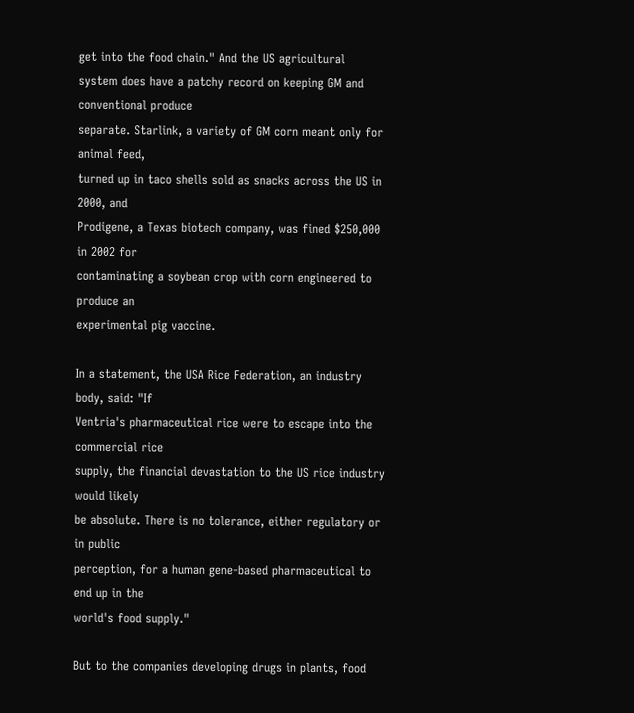get into the food chain." And the US agricultural
system does have a patchy record on keeping GM and conventional produce
separate. Starlink, a variety of GM corn meant only for animal feed,
turned up in taco shells sold as snacks across the US in 2000, and
Prodigene, a Texas biotech company, was fined $250,000 in 2002 for
contaminating a soybean crop with corn engineered to produce an
experimental pig vaccine.

In a statement, the USA Rice Federation, an industry body, said: "If
Ventria's pharmaceutical rice were to escape into the commercial rice
supply, the financial devastation to the US rice industry would likely
be absolute. There is no tolerance, either regulatory or in public
perception, for a human gene-based pharmaceutical to end up in the
world's food supply."

But to the companies developing drugs in plants, food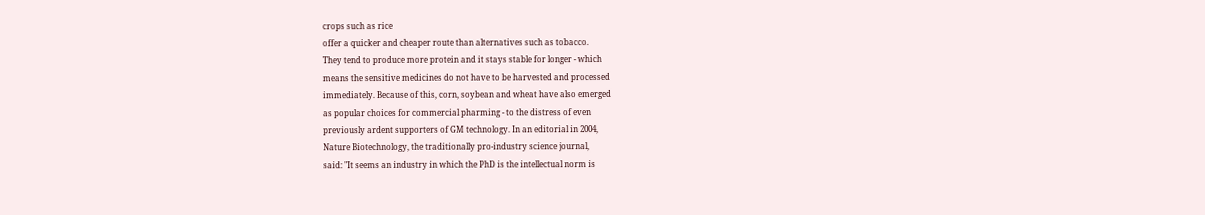crops such as rice
offer a quicker and cheaper route than alternatives such as tobacco.
They tend to produce more protein and it stays stable for longer - which
means the sensitive medicines do not have to be harvested and processed
immediately. Because of this, corn, soybean and wheat have also emerged
as popular choices for commercial pharming - to the distress of even
previously ardent supporters of GM technology. In an editorial in 2004,
Nature Biotechnology, the traditionally pro-industry science journal,
said: "It seems an industry in which the PhD is the intellectual norm is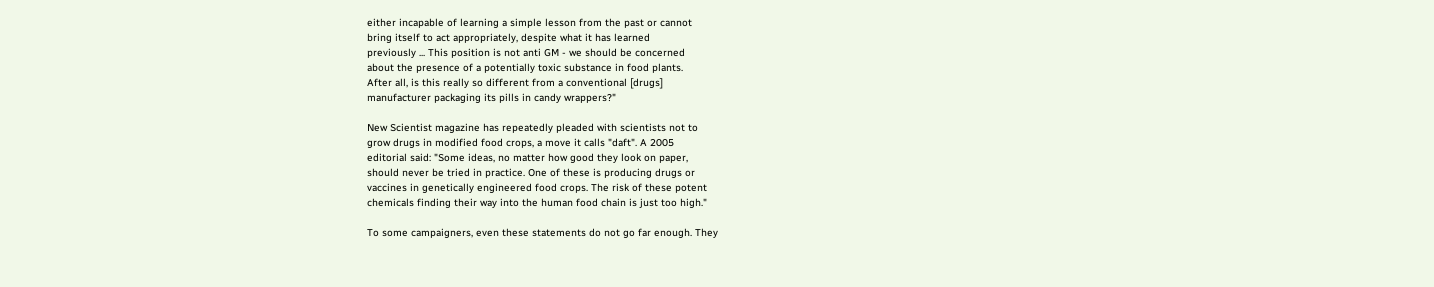either incapable of learning a simple lesson from the past or cannot
bring itself to act appropriately, despite what it has learned
previously ... This position is not anti GM - we should be concerned
about the presence of a potentially toxic substance in food plants.
After all, is this really so different from a conventional [drugs]
manufacturer packaging its pills in candy wrappers?"

New Scientist magazine has repeatedly pleaded with scientists not to
grow drugs in modified food crops, a move it calls "daft". A 2005
editorial said: "Some ideas, no matter how good they look on paper,
should never be tried in practice. One of these is producing drugs or
vaccines in genetically engineered food crops. The risk of these potent
chemicals finding their way into the human food chain is just too high."

To some campaigners, even these statements do not go far enough. They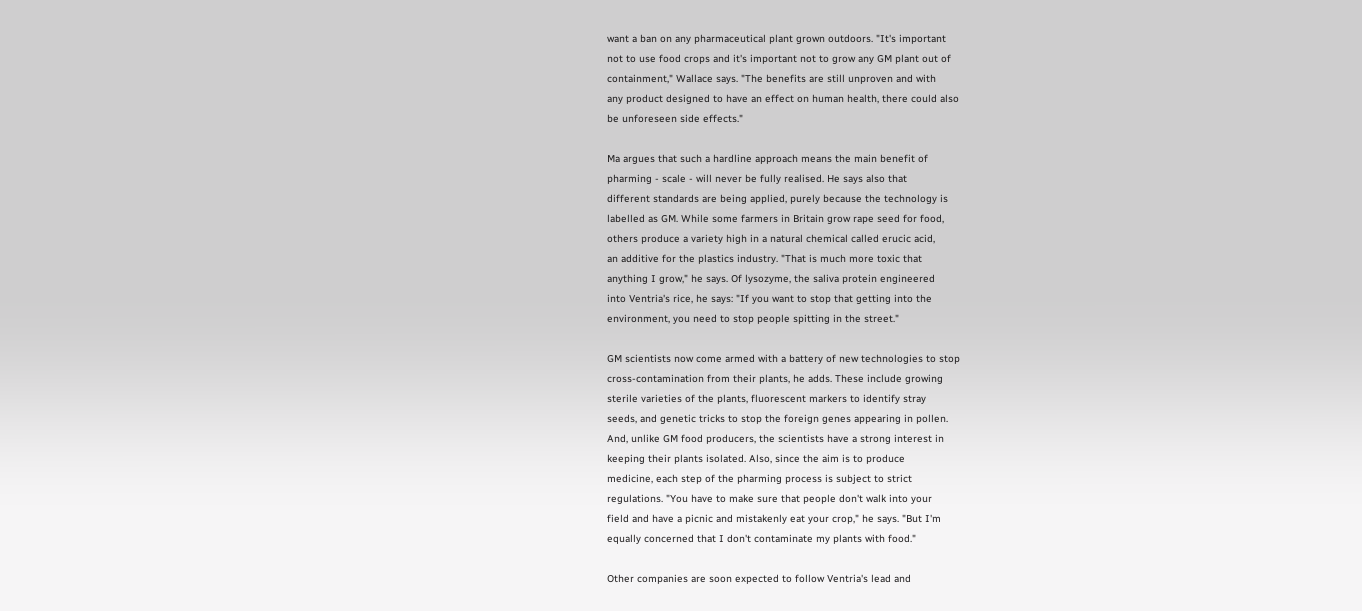want a ban on any pharmaceutical plant grown outdoors. "It's important
not to use food crops and it's important not to grow any GM plant out of
containment," Wallace says. "The benefits are still unproven and with
any product designed to have an effect on human health, there could also
be unforeseen side effects."

Ma argues that such a hardline approach means the main benefit of
pharming - scale - will never be fully realised. He says also that
different standards are being applied, purely because the technology is
labelled as GM. While some farmers in Britain grow rape seed for food,
others produce a variety high in a natural chemical called erucic acid,
an additive for the plastics industry. "That is much more toxic that
anything I grow," he says. Of lysozyme, the saliva protein engineered
into Ventria's rice, he says: "If you want to stop that getting into the
environment, you need to stop people spitting in the street."

GM scientists now come armed with a battery of new technologies to stop
cross-contamination from their plants, he adds. These include growing
sterile varieties of the plants, fluorescent markers to identify stray
seeds, and genetic tricks to stop the foreign genes appearing in pollen.
And, unlike GM food producers, the scientists have a strong interest in
keeping their plants isolated. Also, since the aim is to produce
medicine, each step of the pharming process is subject to strict
regulations. "You have to make sure that people don't walk into your
field and have a picnic and mistakenly eat your crop," he says. "But I'm
equally concerned that I don't contaminate my plants with food."

Other companies are soon expected to follow Ventria's lead and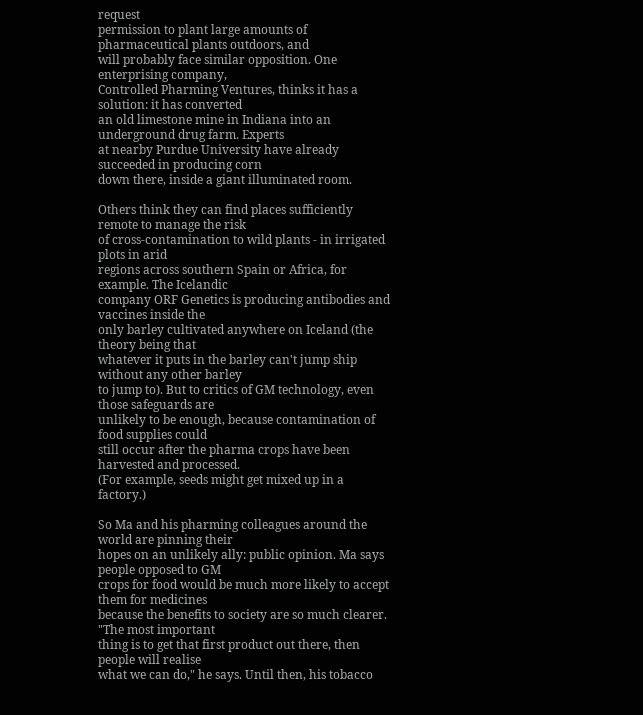request
permission to plant large amounts of pharmaceutical plants outdoors, and
will probably face similar opposition. One enterprising company,
Controlled Pharming Ventures, thinks it has a solution: it has converted
an old limestone mine in Indiana into an underground drug farm. Experts
at nearby Purdue University have already succeeded in producing corn
down there, inside a giant illuminated room.

Others think they can find places sufficiently remote to manage the risk
of cross-contamination to wild plants - in irrigated plots in arid
regions across southern Spain or Africa, for example. The Icelandic
company ORF Genetics is producing antibodies and vaccines inside the
only barley cultivated anywhere on Iceland (the theory being that
whatever it puts in the barley can't jump ship without any other barley
to jump to). But to critics of GM technology, even those safeguards are
unlikely to be enough, because contamination of food supplies could
still occur after the pharma crops have been harvested and processed.
(For example, seeds might get mixed up in a factory.)

So Ma and his pharming colleagues around the world are pinning their
hopes on an unlikely ally: public opinion. Ma says people opposed to GM
crops for food would be much more likely to accept them for medicines
because the benefits to society are so much clearer. "The most important
thing is to get that first product out there, then people will realise
what we can do," he says. Until then, his tobacco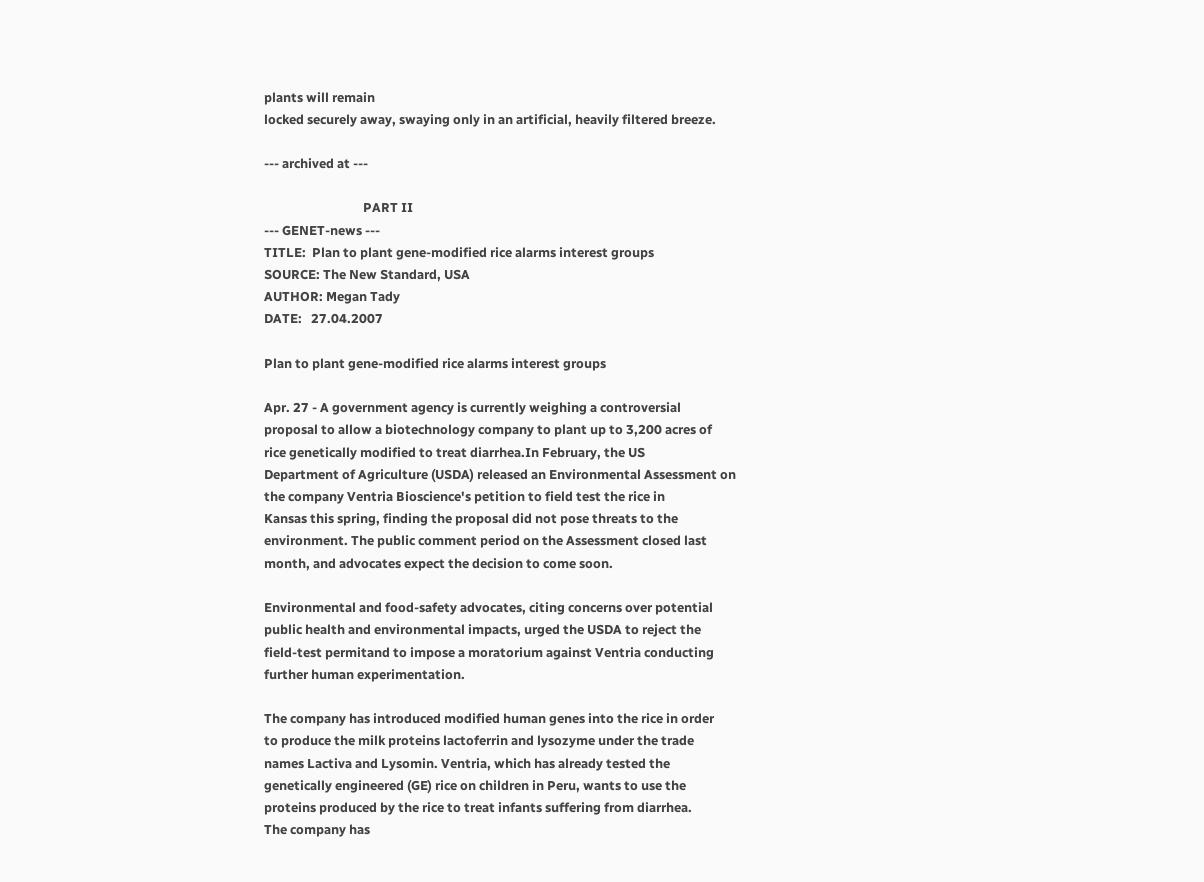plants will remain
locked securely away, swaying only in an artificial, heavily filtered breeze.

--- archived at ---

                                 PART II
--- GENET-news ---
TITLE:  Plan to plant gene-modified rice alarms interest groups
SOURCE: The New Standard, USA
AUTHOR: Megan Tady
DATE:   27.04.2007

Plan to plant gene-modified rice alarms interest groups

Apr. 27 - A government agency is currently weighing a controversial
proposal to allow a biotechnology company to plant up to 3,200 acres of
rice genetically modified to treat diarrhea.In February, the US
Department of Agriculture (USDA) released an Environmental Assessment on
the company Ventria Bioscience's petition to field test the rice in
Kansas this spring, finding the proposal did not pose threats to the
environment. The public comment period on the Assessment closed last
month, and advocates expect the decision to come soon.

Environmental and food-safety advocates, citing concerns over potential
public health and environmental impacts, urged the USDA to reject the
field-test permitand to impose a moratorium against Ventria conducting
further human experimentation.

The company has introduced modified human genes into the rice in order
to produce the milk proteins lactoferrin and lysozyme under the trade
names Lactiva and Lysomin. Ventria, which has already tested the
genetically engineered (GE) rice on children in Peru, wants to use the
proteins produced by the rice to treat infants suffering from diarrhea.
The company has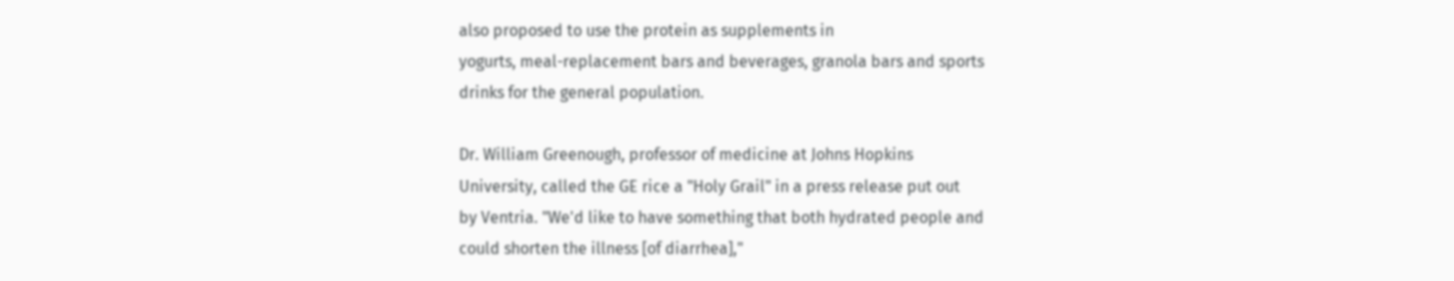also proposed to use the protein as supplements in
yogurts, meal-replacement bars and beverages, granola bars and sports
drinks for the general population.

Dr. William Greenough, professor of medicine at Johns Hopkins
University, called the GE rice a "Holy Grail" in a press release put out
by Ventria. "We'd like to have something that both hydrated people and
could shorten the illness [of diarrhea],"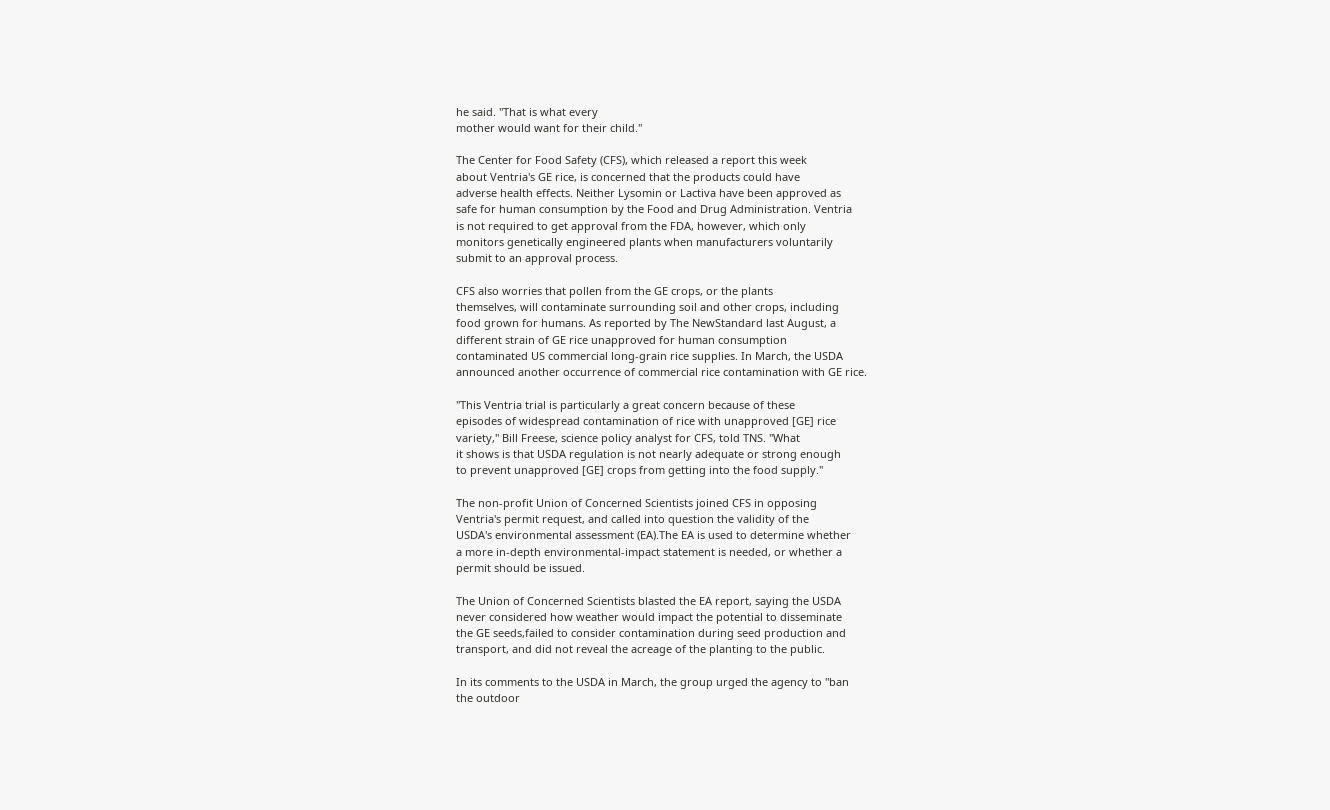he said. "That is what every
mother would want for their child."

The Center for Food Safety (CFS), which released a report this week
about Ventria's GE rice, is concerned that the products could have
adverse health effects. Neither Lysomin or Lactiva have been approved as
safe for human consumption by the Food and Drug Administration. Ventria
is not required to get approval from the FDA, however, which only
monitors genetically engineered plants when manufacturers voluntarily
submit to an approval process.

CFS also worries that pollen from the GE crops, or the plants
themselves, will contaminate surrounding soil and other crops, including
food grown for humans. As reported by The NewStandard last August, a
different strain of GE rice unapproved for human consumption
contaminated US commercial long-grain rice supplies. In March, the USDA
announced another occurrence of commercial rice contamination with GE rice.

"This Ventria trial is particularly a great concern because of these
episodes of widespread contamination of rice with unapproved [GE] rice
variety," Bill Freese, science policy analyst for CFS, told TNS. "What
it shows is that USDA regulation is not nearly adequate or strong enough
to prevent unapproved [GE] crops from getting into the food supply."

The non-profit Union of Concerned Scientists joined CFS in opposing
Ventria's permit request, and called into question the validity of the
USDA's environmental assessment (EA).The EA is used to determine whether
a more in-depth environmental-impact statement is needed, or whether a
permit should be issued.

The Union of Concerned Scientists blasted the EA report, saying the USDA
never considered how weather would impact the potential to disseminate
the GE seeds,failed to consider contamination during seed production and
transport, and did not reveal the acreage of the planting to the public.

In its comments to the USDA in March, the group urged the agency to "ban
the outdoor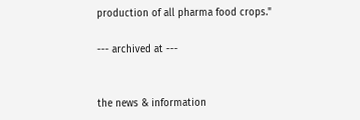production of all pharma food crops."

--- archived at ---


the news & information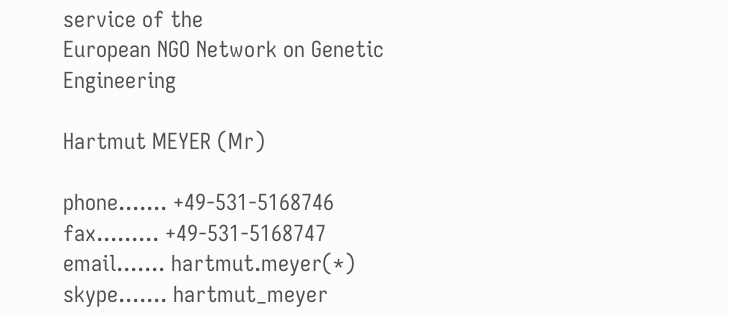service of the
European NGO Network on Genetic Engineering

Hartmut MEYER (Mr)

phone....... +49-531-5168746
fax......... +49-531-5168747
email....... hartmut.meyer(*)
skype....... hartmut_meyer